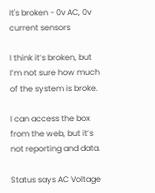It's broken - 0v AC, 0v current sensors

I think it’s broken, but I’m not sure how much of the system is broke.

I can access the box from the web, but it’s not reporting and data.

Status says AC Voltage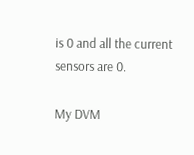is 0 and all the current sensors are 0.

My DVM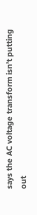says the AC voltage transform isn’t putting out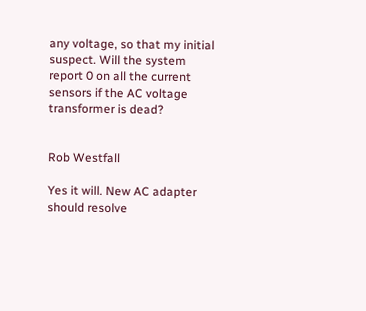any voltage, so that my initial suspect. Will the system report 0 on all the current sensors if the AC voltage transformer is dead?


Rob Westfall

Yes it will. New AC adapter should resolve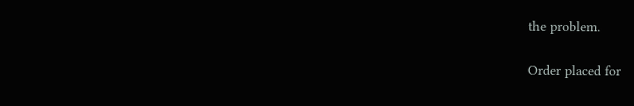the problem.

Order placed for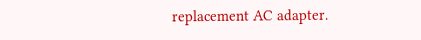replacement AC adapter.